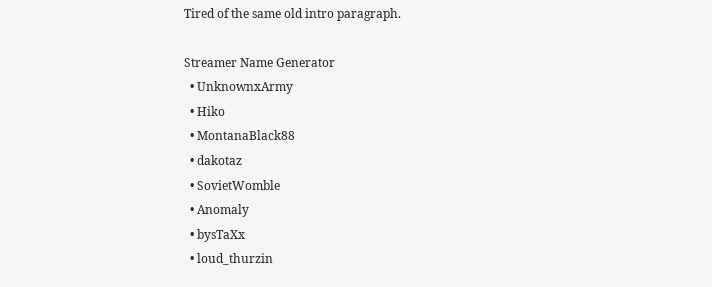Tired of the same old intro paragraph.

Streamer Name Generator
  • UnknownxArmy
  • Hiko
  • MontanaBlack88
  • dakotaz
  • SovietWomble
  • Anomaly
  • bysTaXx
  • loud_thurzin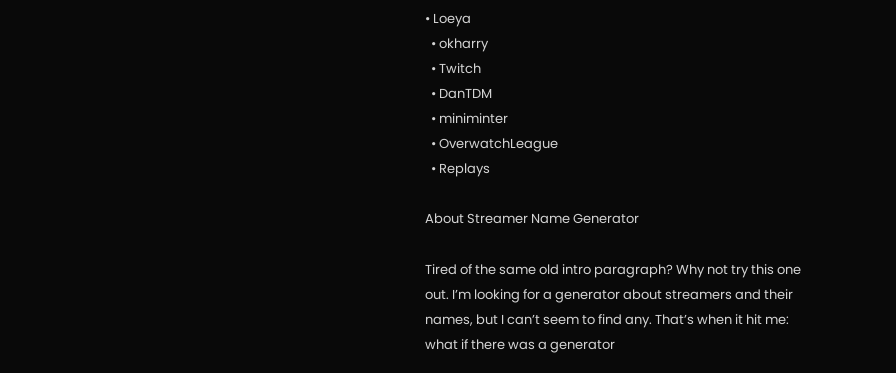• Loeya
  • okharry
  • Twitch
  • DanTDM
  • miniminter
  • OverwatchLeague
  • Replays

About Streamer Name Generator

Tired of the same old intro paragraph? Why not try this one out. I’m looking for a generator about streamers and their names, but I can’t seem to find any. That’s when it hit me: what if there was a generator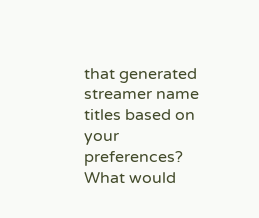that generated streamer name titles based on your preferences? What would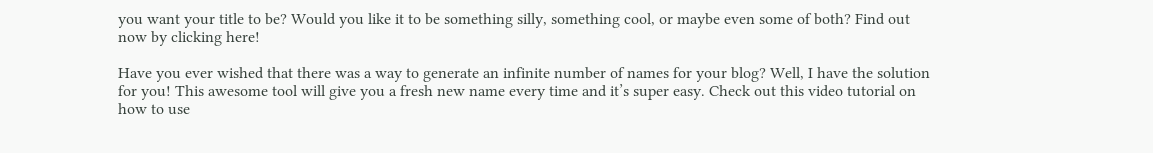you want your title to be? Would you like it to be something silly, something cool, or maybe even some of both? Find out now by clicking here!

Have you ever wished that there was a way to generate an infinite number of names for your blog? Well, I have the solution for you! This awesome tool will give you a fresh new name every time and it’s super easy. Check out this video tutorial on how to use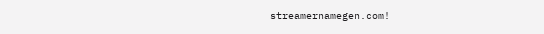streamernamegen.com!